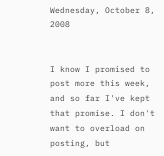Wednesday, October 8, 2008


I know I promised to post more this week, and so far I've kept that promise. I don't want to overload on posting, but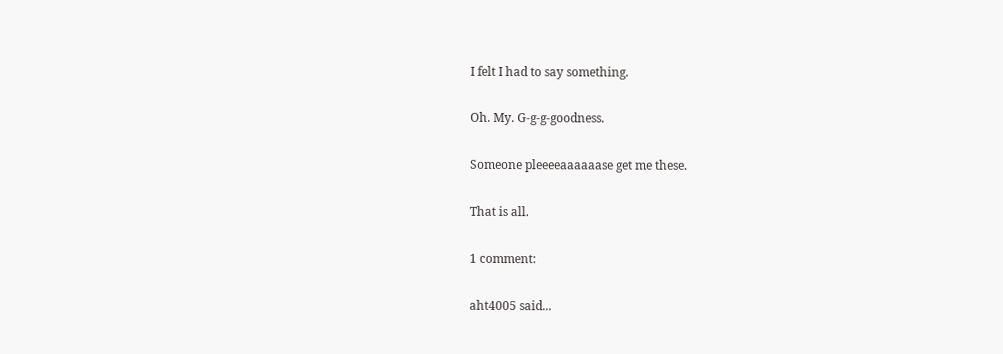I felt I had to say something.

Oh. My. G-g-g-goodness.

Someone pleeeeaaaaaase get me these.

That is all.

1 comment:

aht4005 said...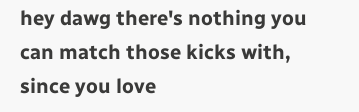hey dawg there's nothing you can match those kicks with, since you love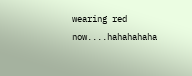wearing red now....hahahahaha